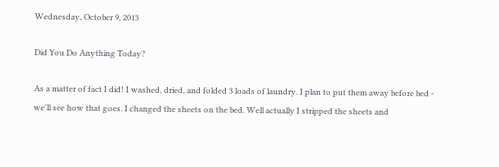Wednesday, October 9, 2013

Did You Do Anything Today?

As a matter of fact I did! I washed, dried, and folded 3 loads of laundry. I plan to put them away before bed - we'll see how that goes. I changed the sheets on the bed. Well actually I stripped the sheets and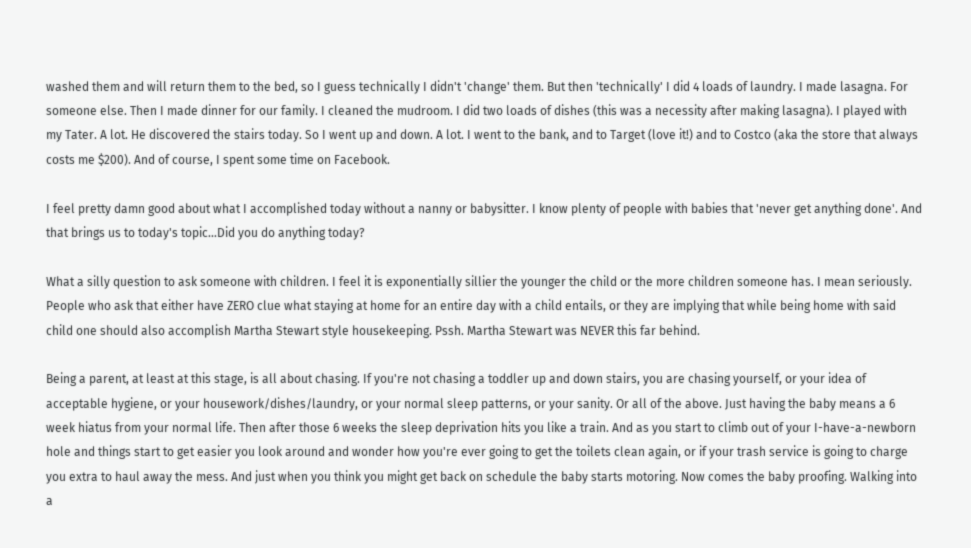washed them and will return them to the bed, so I guess technically I didn't 'change' them. But then 'technically' I did 4 loads of laundry. I made lasagna. For someone else. Then I made dinner for our family. I cleaned the mudroom. I did two loads of dishes (this was a necessity after making lasagna). I played with my Tater. A lot. He discovered the stairs today. So I went up and down. A lot. I went to the bank, and to Target (love it!) and to Costco (aka the store that always costs me $200). And of course, I spent some time on Facebook.

I feel pretty damn good about what I accomplished today without a nanny or babysitter. I know plenty of people with babies that 'never get anything done'. And that brings us to today's topic...Did you do anything today?

What a silly question to ask someone with children. I feel it is exponentially sillier the younger the child or the more children someone has. I mean seriously. People who ask that either have ZERO clue what staying at home for an entire day with a child entails, or they are implying that while being home with said child one should also accomplish Martha Stewart style housekeeping. Pssh. Martha Stewart was NEVER this far behind.

Being a parent, at least at this stage, is all about chasing. If you're not chasing a toddler up and down stairs, you are chasing yourself, or your idea of acceptable hygiene, or your housework/dishes/laundry, or your normal sleep patterns, or your sanity. Or all of the above. Just having the baby means a 6 week hiatus from your normal life. Then after those 6 weeks the sleep deprivation hits you like a train. And as you start to climb out of your I-have-a-newborn hole and things start to get easier you look around and wonder how you're ever going to get the toilets clean again, or if your trash service is going to charge you extra to haul away the mess. And just when you think you might get back on schedule the baby starts motoring. Now comes the baby proofing. Walking into a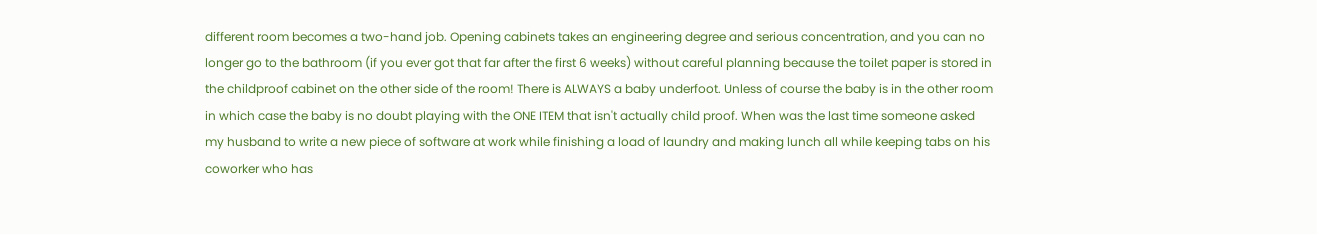different room becomes a two-hand job. Opening cabinets takes an engineering degree and serious concentration, and you can no longer go to the bathroom (if you ever got that far after the first 6 weeks) without careful planning because the toilet paper is stored in the childproof cabinet on the other side of the room! There is ALWAYS a baby underfoot. Unless of course the baby is in the other room in which case the baby is no doubt playing with the ONE ITEM that isn't actually child proof. When was the last time someone asked my husband to write a new piece of software at work while finishing a load of laundry and making lunch all while keeping tabs on his coworker who has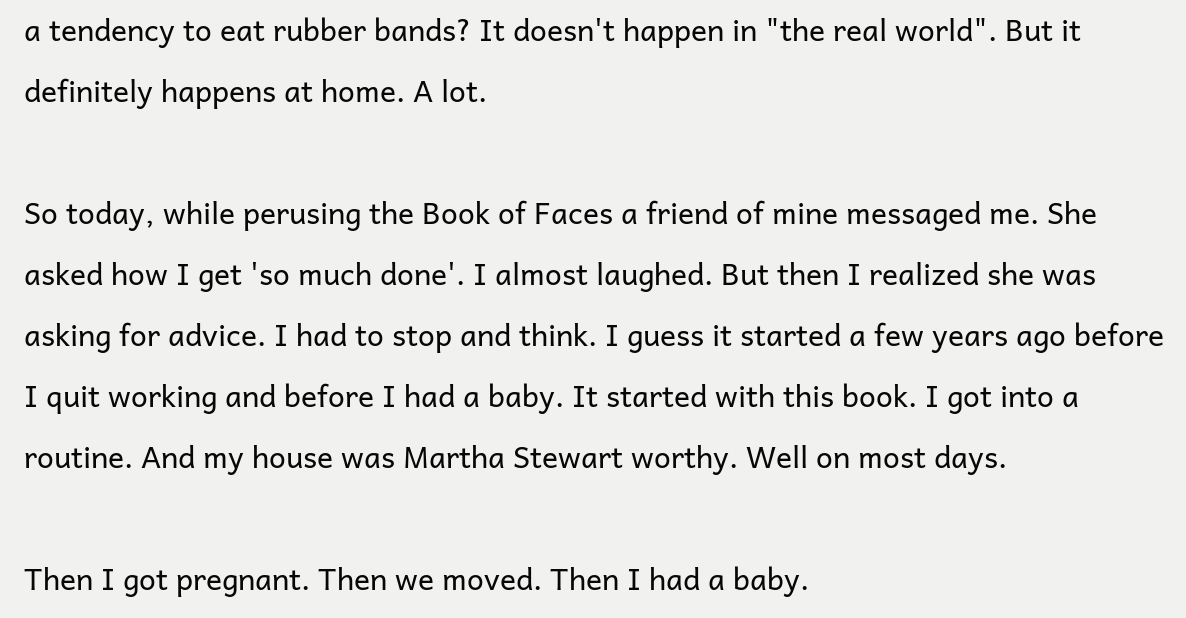a tendency to eat rubber bands? It doesn't happen in "the real world". But it definitely happens at home. A lot.

So today, while perusing the Book of Faces a friend of mine messaged me. She asked how I get 'so much done'. I almost laughed. But then I realized she was asking for advice. I had to stop and think. I guess it started a few years ago before I quit working and before I had a baby. It started with this book. I got into a routine. And my house was Martha Stewart worthy. Well on most days.

Then I got pregnant. Then we moved. Then I had a baby.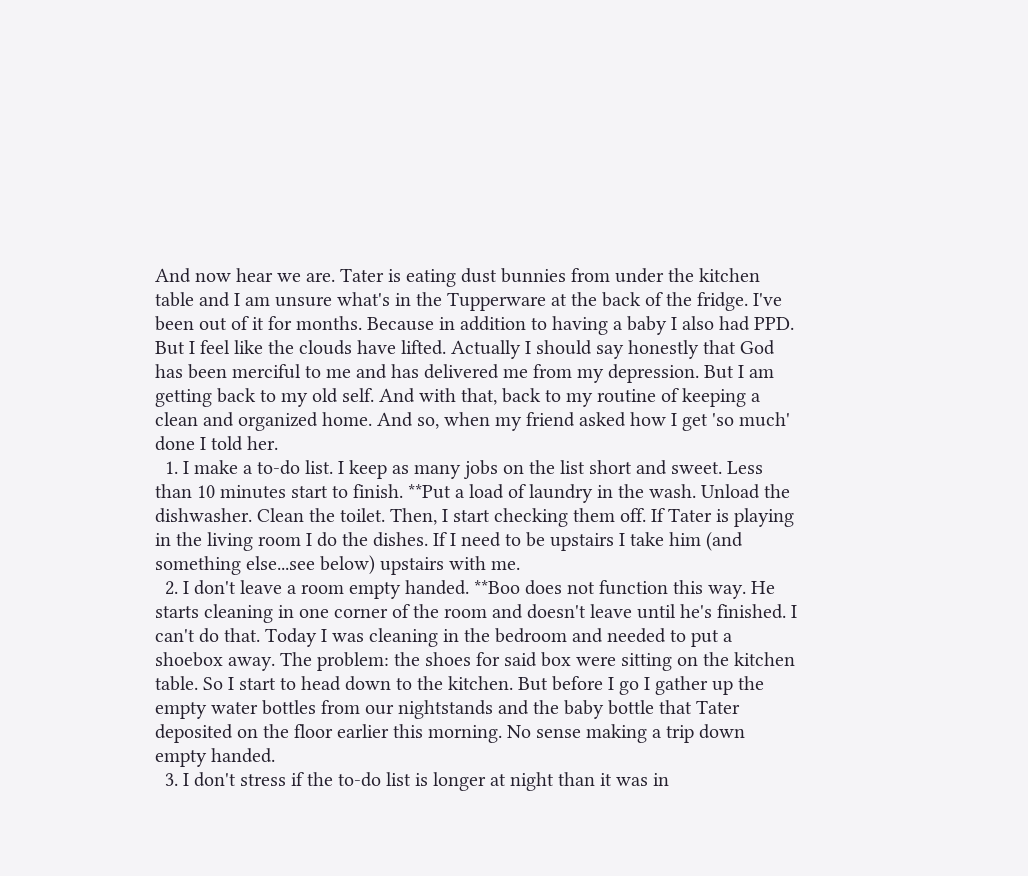And now hear we are. Tater is eating dust bunnies from under the kitchen table and I am unsure what's in the Tupperware at the back of the fridge. I've been out of it for months. Because in addition to having a baby I also had PPD. But I feel like the clouds have lifted. Actually I should say honestly that God has been merciful to me and has delivered me from my depression. But I am getting back to my old self. And with that, back to my routine of keeping a clean and organized home. And so, when my friend asked how I get 'so much' done I told her.
  1. I make a to-do list. I keep as many jobs on the list short and sweet. Less than 10 minutes start to finish. **Put a load of laundry in the wash. Unload the dishwasher. Clean the toilet. Then, I start checking them off. If Tater is playing in the living room I do the dishes. If I need to be upstairs I take him (and something else...see below) upstairs with me.
  2. I don't leave a room empty handed. **Boo does not function this way. He starts cleaning in one corner of the room and doesn't leave until he's finished. I can't do that. Today I was cleaning in the bedroom and needed to put a shoebox away. The problem: the shoes for said box were sitting on the kitchen table. So I start to head down to the kitchen. But before I go I gather up the empty water bottles from our nightstands and the baby bottle that Tater deposited on the floor earlier this morning. No sense making a trip down empty handed.
  3. I don't stress if the to-do list is longer at night than it was in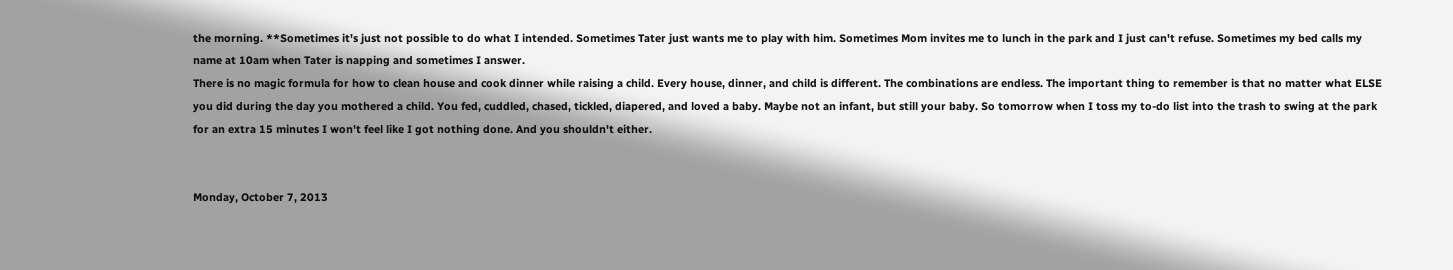the morning. **Sometimes it's just not possible to do what I intended. Sometimes Tater just wants me to play with him. Sometimes Mom invites me to lunch in the park and I just can't refuse. Sometimes my bed calls my name at 10am when Tater is napping and sometimes I answer.
There is no magic formula for how to clean house and cook dinner while raising a child. Every house, dinner, and child is different. The combinations are endless. The important thing to remember is that no matter what ELSE you did during the day you mothered a child. You fed, cuddled, chased, tickled, diapered, and loved a baby. Maybe not an infant, but still your baby. So tomorrow when I toss my to-do list into the trash to swing at the park for an extra 15 minutes I won't feel like I got nothing done. And you shouldn't either.


Monday, October 7, 2013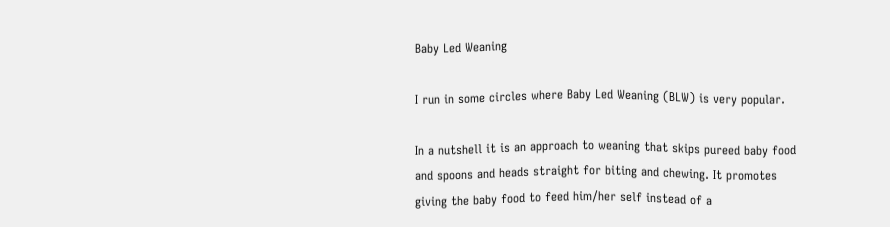Baby Led Weaning

I run in some circles where Baby Led Weaning (BLW) is very popular.

In a nutshell it is an approach to weaning that skips pureed baby food and spoons and heads straight for biting and chewing. It promotes giving the baby food to feed him/her self instead of a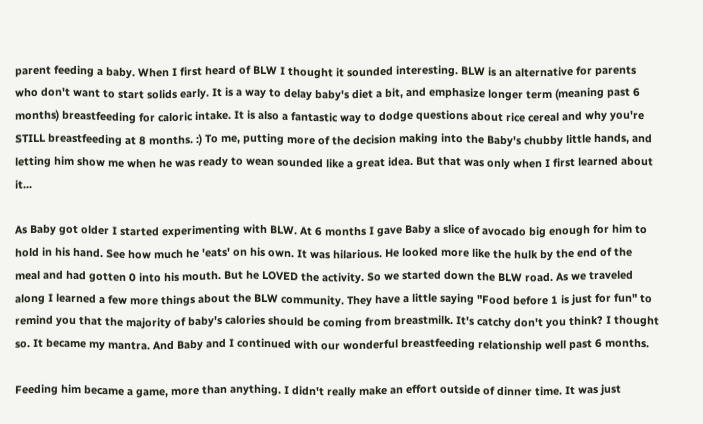parent feeding a baby. When I first heard of BLW I thought it sounded interesting. BLW is an alternative for parents who don't want to start solids early. It is a way to delay baby's diet a bit, and emphasize longer term (meaning past 6 months) breastfeeding for caloric intake. It is also a fantastic way to dodge questions about rice cereal and why you're STILL breastfeeding at 8 months. :) To me, putting more of the decision making into the Baby's chubby little hands, and letting him show me when he was ready to wean sounded like a great idea. But that was only when I first learned about it...

As Baby got older I started experimenting with BLW. At 6 months I gave Baby a slice of avocado big enough for him to hold in his hand. See how much he 'eats' on his own. It was hilarious. He looked more like the hulk by the end of the meal and had gotten 0 into his mouth. But he LOVED the activity. So we started down the BLW road. As we traveled along I learned a few more things about the BLW community. They have a little saying "Food before 1 is just for fun" to remind you that the majority of baby's calories should be coming from breastmilk. It's catchy don't you think? I thought so. It became my mantra. And Baby and I continued with our wonderful breastfeeding relationship well past 6 months.

Feeding him became a game, more than anything. I didn't really make an effort outside of dinner time. It was just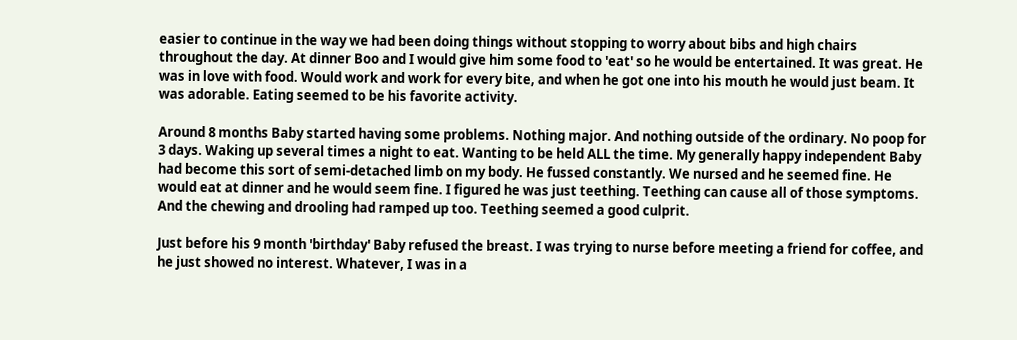easier to continue in the way we had been doing things without stopping to worry about bibs and high chairs throughout the day. At dinner Boo and I would give him some food to 'eat' so he would be entertained. It was great. He was in love with food. Would work and work for every bite, and when he got one into his mouth he would just beam. It was adorable. Eating seemed to be his favorite activity.

Around 8 months Baby started having some problems. Nothing major. And nothing outside of the ordinary. No poop for 3 days. Waking up several times a night to eat. Wanting to be held ALL the time. My generally happy independent Baby had become this sort of semi-detached limb on my body. He fussed constantly. We nursed and he seemed fine. He would eat at dinner and he would seem fine. I figured he was just teething. Teething can cause all of those symptoms. And the chewing and drooling had ramped up too. Teething seemed a good culprit.

Just before his 9 month 'birthday' Baby refused the breast. I was trying to nurse before meeting a friend for coffee, and he just showed no interest. Whatever, I was in a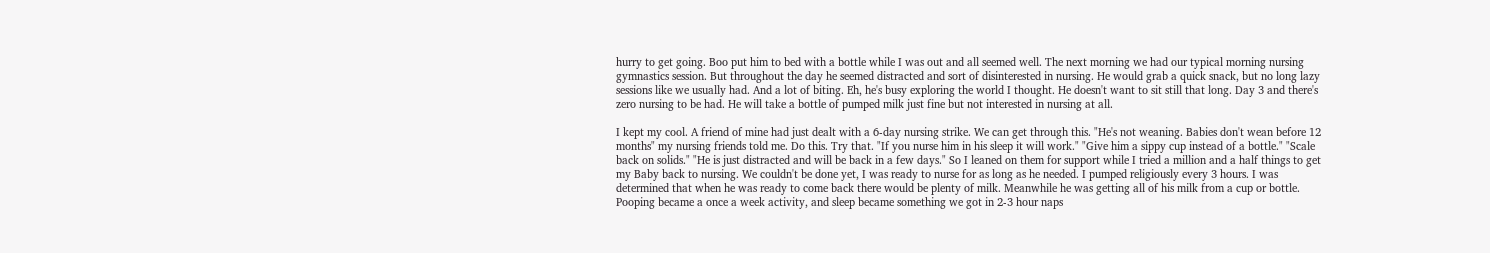hurry to get going. Boo put him to bed with a bottle while I was out and all seemed well. The next morning we had our typical morning nursing gymnastics session. But throughout the day he seemed distracted and sort of disinterested in nursing. He would grab a quick snack, but no long lazy sessions like we usually had. And a lot of biting. Eh, he's busy exploring the world I thought. He doesn't want to sit still that long. Day 3 and there's zero nursing to be had. He will take a bottle of pumped milk just fine but not interested in nursing at all.

I kept my cool. A friend of mine had just dealt with a 6-day nursing strike. We can get through this. "He's not weaning. Babies don't wean before 12 months" my nursing friends told me. Do this. Try that. "If you nurse him in his sleep it will work." "Give him a sippy cup instead of a bottle." "Scale back on solids." "He is just distracted and will be back in a few days." So I leaned on them for support while I tried a million and a half things to get my Baby back to nursing. We couldn't be done yet, I was ready to nurse for as long as he needed. I pumped religiously every 3 hours. I was determined that when he was ready to come back there would be plenty of milk. Meanwhile he was getting all of his milk from a cup or bottle. Pooping became a once a week activity, and sleep became something we got in 2-3 hour naps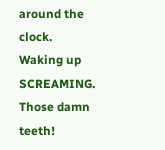around the clock. Waking up SCREAMING. Those damn teeth!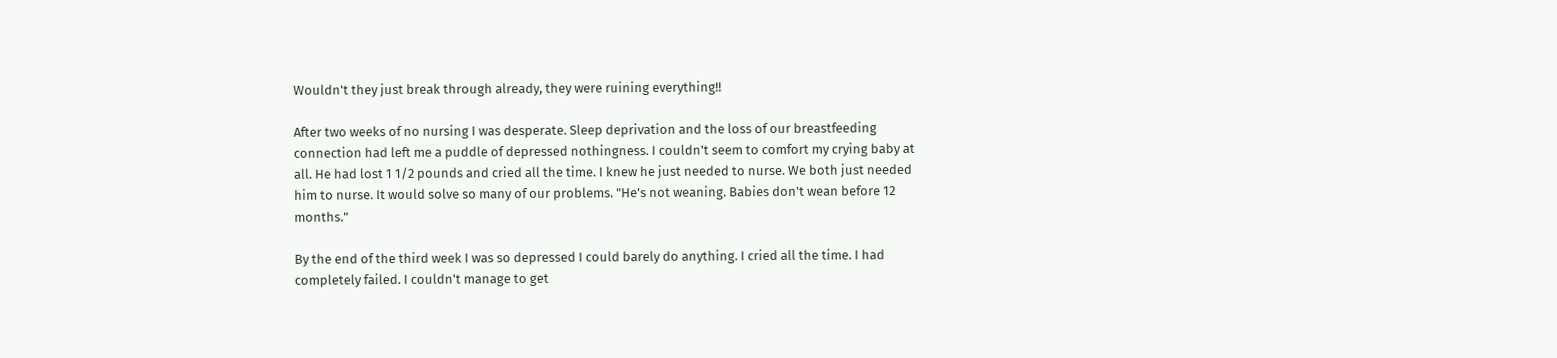Wouldn't they just break through already, they were ruining everything!!

After two weeks of no nursing I was desperate. Sleep deprivation and the loss of our breastfeeding connection had left me a puddle of depressed nothingness. I couldn't seem to comfort my crying baby at all. He had lost 1 1/2 pounds and cried all the time. I knew he just needed to nurse. We both just needed him to nurse. It would solve so many of our problems. "He's not weaning. Babies don't wean before 12 months."

By the end of the third week I was so depressed I could barely do anything. I cried all the time. I had completely failed. I couldn't manage to get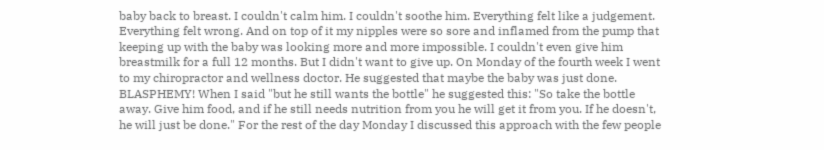baby back to breast. I couldn't calm him. I couldn't soothe him. Everything felt like a judgement. Everything felt wrong. And on top of it my nipples were so sore and inflamed from the pump that keeping up with the baby was looking more and more impossible. I couldn't even give him breastmilk for a full 12 months. But I didn't want to give up. On Monday of the fourth week I went to my chiropractor and wellness doctor. He suggested that maybe the baby was just done. BLASPHEMY! When I said "but he still wants the bottle" he suggested this: "So take the bottle away. Give him food, and if he still needs nutrition from you he will get it from you. If he doesn't, he will just be done." For the rest of the day Monday I discussed this approach with the few people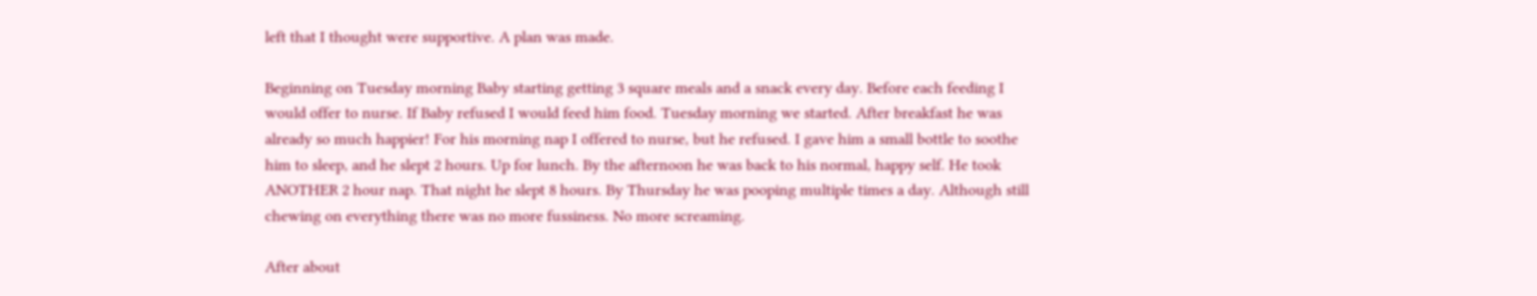left that I thought were supportive. A plan was made.

Beginning on Tuesday morning Baby starting getting 3 square meals and a snack every day. Before each feeding I would offer to nurse. If Baby refused I would feed him food. Tuesday morning we started. After breakfast he was already so much happier! For his morning nap I offered to nurse, but he refused. I gave him a small bottle to soothe him to sleep, and he slept 2 hours. Up for lunch. By the afternoon he was back to his normal, happy self. He took ANOTHER 2 hour nap. That night he slept 8 hours. By Thursday he was pooping multiple times a day. Although still chewing on everything there was no more fussiness. No more screaming.

After about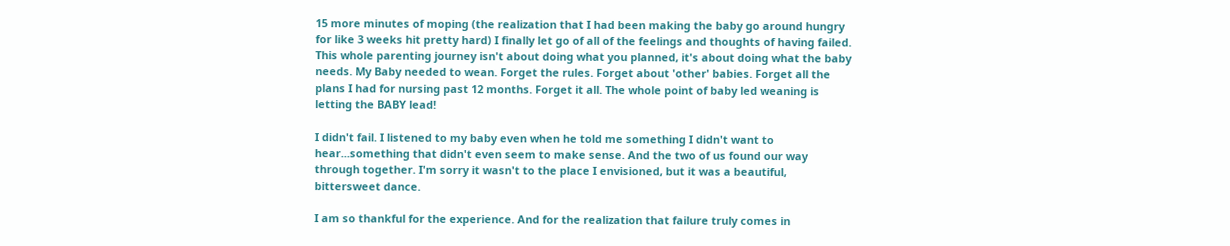15 more minutes of moping (the realization that I had been making the baby go around hungry for like 3 weeks hit pretty hard) I finally let go of all of the feelings and thoughts of having failed. This whole parenting journey isn't about doing what you planned, it's about doing what the baby needs. My Baby needed to wean. Forget the rules. Forget about 'other' babies. Forget all the plans I had for nursing past 12 months. Forget it all. The whole point of baby led weaning is letting the BABY lead!

I didn't fail. I listened to my baby even when he told me something I didn't want to hear...something that didn't even seem to make sense. And the two of us found our way through together. I'm sorry it wasn't to the place I envisioned, but it was a beautiful, bittersweet dance.

I am so thankful for the experience. And for the realization that failure truly comes in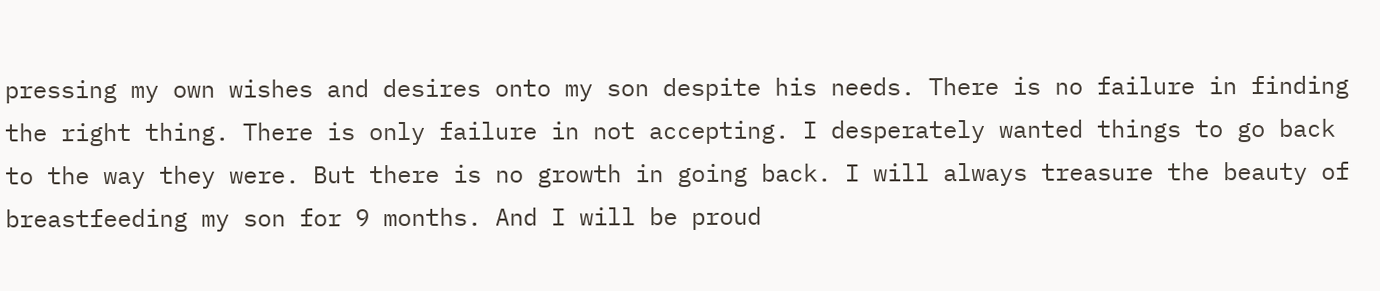pressing my own wishes and desires onto my son despite his needs. There is no failure in finding the right thing. There is only failure in not accepting. I desperately wanted things to go back to the way they were. But there is no growth in going back. I will always treasure the beauty of breastfeeding my son for 9 months. And I will be proud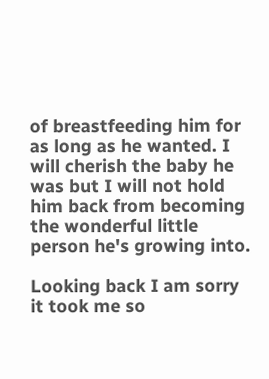of breastfeeding him for as long as he wanted. I will cherish the baby he was but I will not hold him back from becoming the wonderful little person he's growing into.

Looking back I am sorry it took me so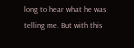long to hear what he was telling me. But with this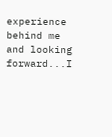experience behind me and looking forward...I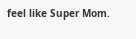feel like Super Mom.